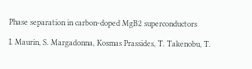Phase separation in carbon-doped MgB2 superconductors

I. Maurin, S. Margadonna, Kosmas Prassides, T. Takenobu, T.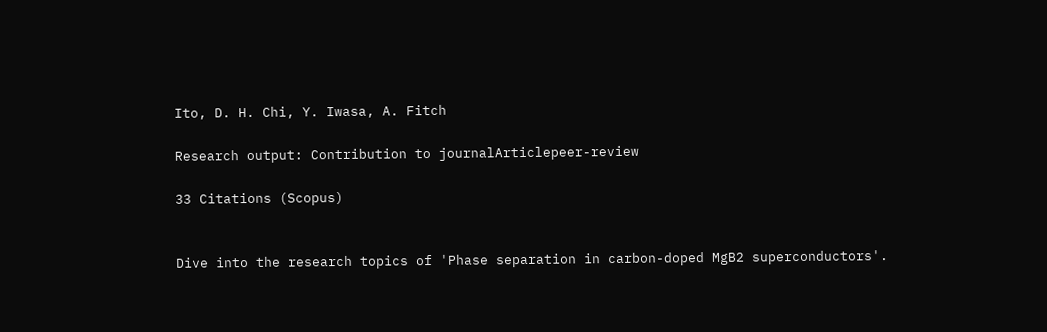Ito, D. H. Chi, Y. Iwasa, A. Fitch

Research output: Contribution to journalArticlepeer-review

33 Citations (Scopus)


Dive into the research topics of 'Phase separation in carbon-doped MgB2 superconductors'.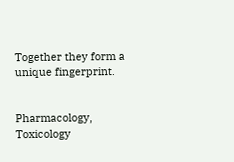Together they form a unique fingerprint.


Pharmacology, Toxicology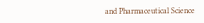and Pharmaceutical Science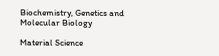Biochemistry, Genetics and Molecular Biology

Material Science